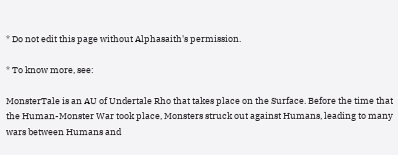* Do not edit this page without Alphasaith's permission.

* To know more, see:

MonsterTale is an AU of Undertale Rho that takes place on the Surface. Before the time that the Human-Monster War took place, Monsters struck out against Humans, leading to many wars between Humans and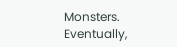Monsters. Eventually,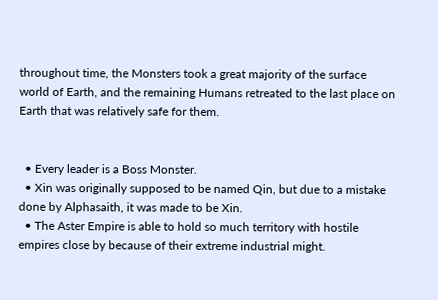throughout time, the Monsters took a great majority of the surface world of Earth, and the remaining Humans retreated to the last place on Earth that was relatively safe for them.


  • Every leader is a Boss Monster.
  • Xin was originally supposed to be named Qin, but due to a mistake done by Alphasaith, it was made to be Xin.
  • The Aster Empire is able to hold so much territory with hostile empires close by because of their extreme industrial might.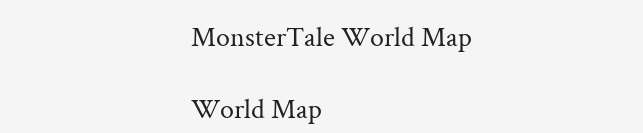MonsterTale World Map

World Map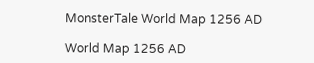MonsterTale World Map 1256 AD

World Map 1256 AD